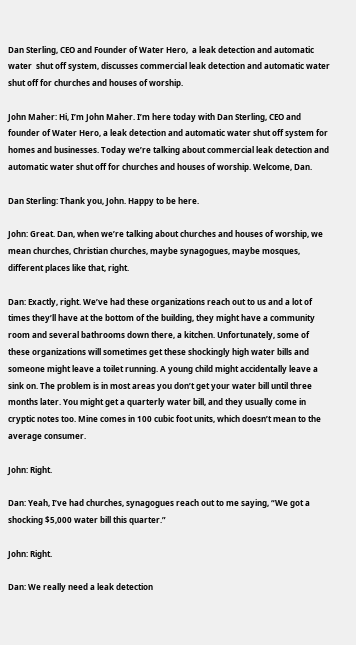Dan Sterling, CEO and Founder of Water Hero,  a leak detection and automatic water  shut off system, discusses commercial leak detection and automatic water shut off for churches and houses of worship.

John Maher: Hi, I’m John Maher. I’m here today with Dan Sterling, CEO and founder of Water Hero, a leak detection and automatic water shut off system for homes and businesses. Today we’re talking about commercial leak detection and automatic water shut off for churches and houses of worship. Welcome, Dan.

Dan Sterling: Thank you, John. Happy to be here.

John: Great. Dan, when we’re talking about churches and houses of worship, we mean churches, Christian churches, maybe synagogues, maybe mosques, different places like that, right.

Dan: Exactly, right. We’ve had these organizations reach out to us and a lot of times they’ll have at the bottom of the building, they might have a community room and several bathrooms down there, a kitchen. Unfortunately, some of these organizations will sometimes get these shockingly high water bills and someone might leave a toilet running. A young child might accidentally leave a sink on. The problem is in most areas you don’t get your water bill until three months later. You might get a quarterly water bill, and they usually come in cryptic notes too. Mine comes in 100 cubic foot units, which doesn’t mean to the average consumer.

John: Right.

Dan: Yeah, I’ve had churches, synagogues reach out to me saying, “We got a shocking $5,000 water bill this quarter.”

John: Right.

Dan: We really need a leak detection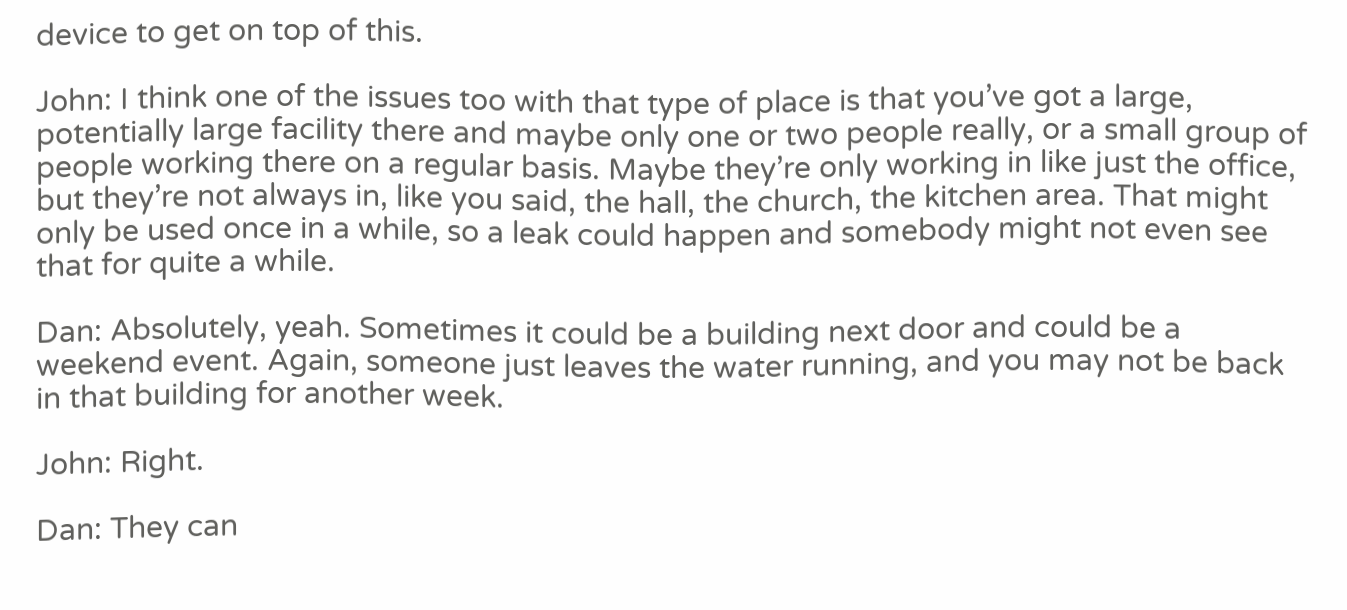device to get on top of this.

John: I think one of the issues too with that type of place is that you’ve got a large, potentially large facility there and maybe only one or two people really, or a small group of people working there on a regular basis. Maybe they’re only working in like just the office, but they’re not always in, like you said, the hall, the church, the kitchen area. That might only be used once in a while, so a leak could happen and somebody might not even see that for quite a while.

Dan: Absolutely, yeah. Sometimes it could be a building next door and could be a weekend event. Again, someone just leaves the water running, and you may not be back in that building for another week.

John: Right.

Dan: They can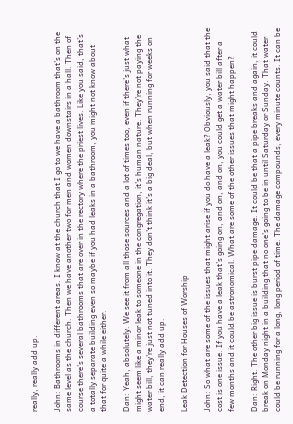really, really add up.

John: Bathrooms in different areas. I know at the church that I go to we have a bathroom that’s on the same level as the church. Then we have another two for men and women downstairs in a hall. Then of course there’s several bathrooms that are over in the rectory where the priest lives. Like you said, that’s a totally separate building even so maybe if you had leaks in a bathroom, you might not know about that for quite a while either.

Dan: Yeah, absolutely. We see it from all those sources and a lot of times too, even if there’s just what might seem like a minor leak to someone in the congregation, it’s human nature. They’re not paying the water bill, they’re just not tuned into it. They don’t think it’s a big deal, but when running for weeks on end, it can really add up.

Leak Detection for Houses of Worship

John: So what are some of the issues that might arise if you do have a leak? Obviously, you said that the cost is one issue. If you have a leak that’s going on, and on, and on, you could get a water bill after a few months and it could be astronomical. What are some of the other issues that might happen?

Dan: Right. The other big issue is burst pipe damage. It could be that a pipe breaks and again, it could break on Monday night in a building that no one’s going to be in until Saturday or Sunday. That water could be running for a long, long period of time. The damage compounds, every minute counts. It can be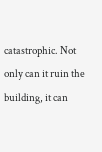catastrophic. Not only can it ruin the building, it can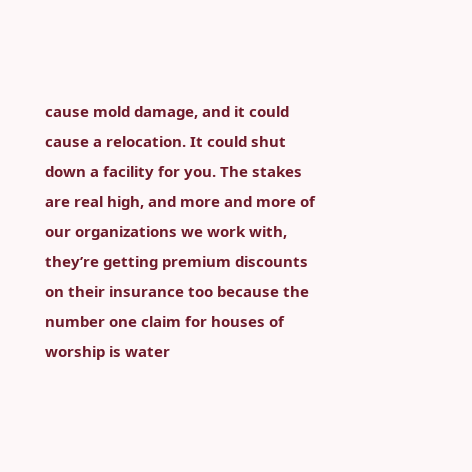cause mold damage, and it could cause a relocation. It could shut down a facility for you. The stakes are real high, and more and more of our organizations we work with, they’re getting premium discounts on their insurance too because the number one claim for houses of worship is water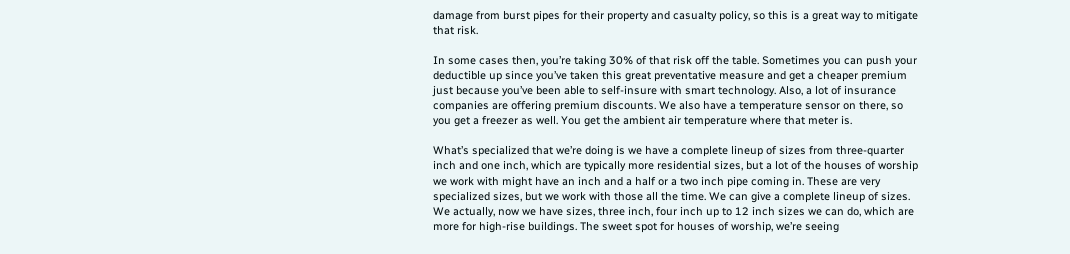damage from burst pipes for their property and casualty policy, so this is a great way to mitigate that risk.

In some cases then, you’re taking 30% of that risk off the table. Sometimes you can push your deductible up since you’ve taken this great preventative measure and get a cheaper premium just because you’ve been able to self-insure with smart technology. Also, a lot of insurance companies are offering premium discounts. We also have a temperature sensor on there, so you get a freezer as well. You get the ambient air temperature where that meter is.

What’s specialized that we’re doing is we have a complete lineup of sizes from three-quarter inch and one inch, which are typically more residential sizes, but a lot of the houses of worship we work with might have an inch and a half or a two inch pipe coming in. These are very specialized sizes, but we work with those all the time. We can give a complete lineup of sizes. We actually, now we have sizes, three inch, four inch up to 12 inch sizes we can do, which are more for high-rise buildings. The sweet spot for houses of worship, we’re seeing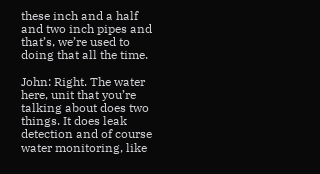these inch and a half and two inch pipes and that’s, we’re used to doing that all the time.

John: Right. The water here, unit that you’re talking about does two things. It does leak detection and of course water monitoring, like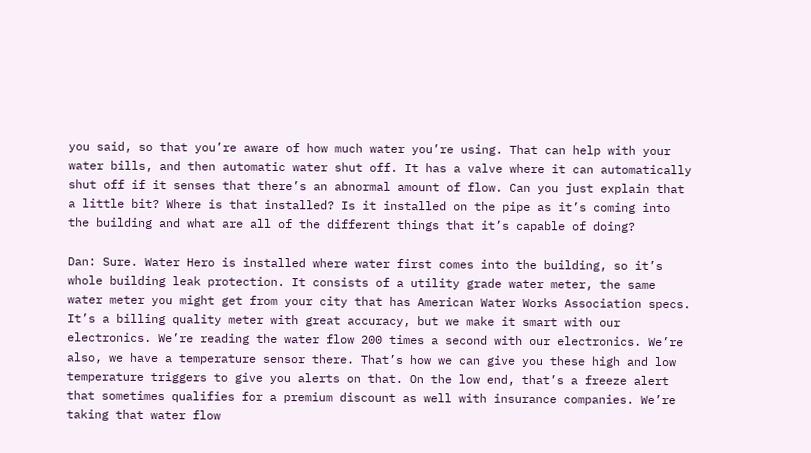you said, so that you’re aware of how much water you’re using. That can help with your water bills, and then automatic water shut off. It has a valve where it can automatically shut off if it senses that there’s an abnormal amount of flow. Can you just explain that a little bit? Where is that installed? Is it installed on the pipe as it’s coming into the building and what are all of the different things that it’s capable of doing?

Dan: Sure. Water Hero is installed where water first comes into the building, so it’s whole building leak protection. It consists of a utility grade water meter, the same water meter you might get from your city that has American Water Works Association specs. It’s a billing quality meter with great accuracy, but we make it smart with our electronics. We’re reading the water flow 200 times a second with our electronics. We’re also, we have a temperature sensor there. That’s how we can give you these high and low temperature triggers to give you alerts on that. On the low end, that’s a freeze alert that sometimes qualifies for a premium discount as well with insurance companies. We’re taking that water flow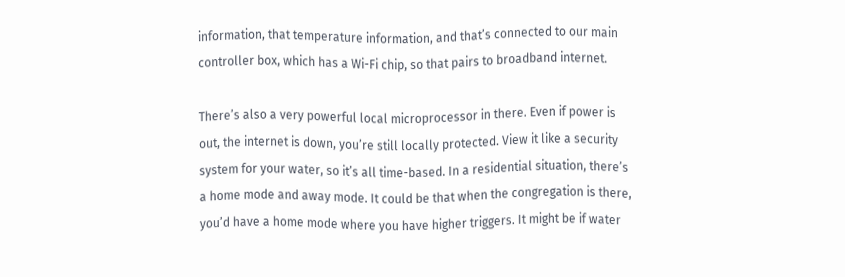information, that temperature information, and that’s connected to our main controller box, which has a Wi-Fi chip, so that pairs to broadband internet.

There’s also a very powerful local microprocessor in there. Even if power is out, the internet is down, you’re still locally protected. View it like a security system for your water, so it’s all time-based. In a residential situation, there’s a home mode and away mode. It could be that when the congregation is there, you’d have a home mode where you have higher triggers. It might be if water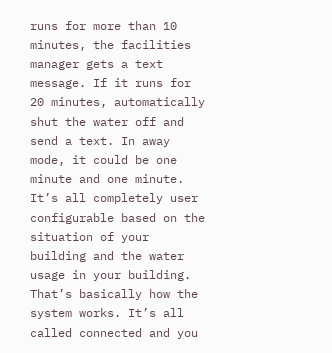runs for more than 10 minutes, the facilities manager gets a text message. If it runs for 20 minutes, automatically shut the water off and send a text. In away mode, it could be one minute and one minute. It’s all completely user configurable based on the situation of your building and the water usage in your building. That’s basically how the system works. It’s all called connected and you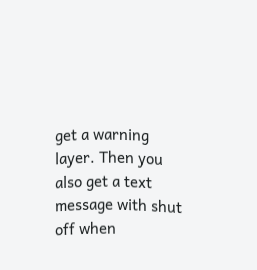get a warning layer. Then you also get a text message with shut off when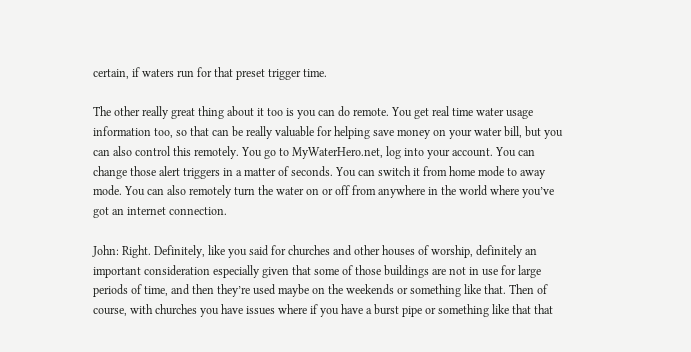certain, if waters run for that preset trigger time.

The other really great thing about it too is you can do remote. You get real time water usage information too, so that can be really valuable for helping save money on your water bill, but you can also control this remotely. You go to MyWaterHero.net, log into your account. You can change those alert triggers in a matter of seconds. You can switch it from home mode to away mode. You can also remotely turn the water on or off from anywhere in the world where you’ve got an internet connection.

John: Right. Definitely, like you said for churches and other houses of worship, definitely an important consideration especially given that some of those buildings are not in use for large periods of time, and then they’re used maybe on the weekends or something like that. Then of course, with churches you have issues where if you have a burst pipe or something like that that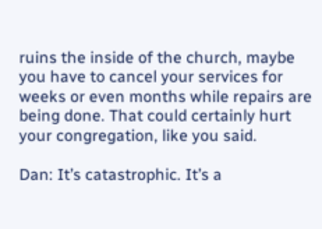ruins the inside of the church, maybe you have to cancel your services for weeks or even months while repairs are being done. That could certainly hurt your congregation, like you said.

Dan: It’s catastrophic. It’s a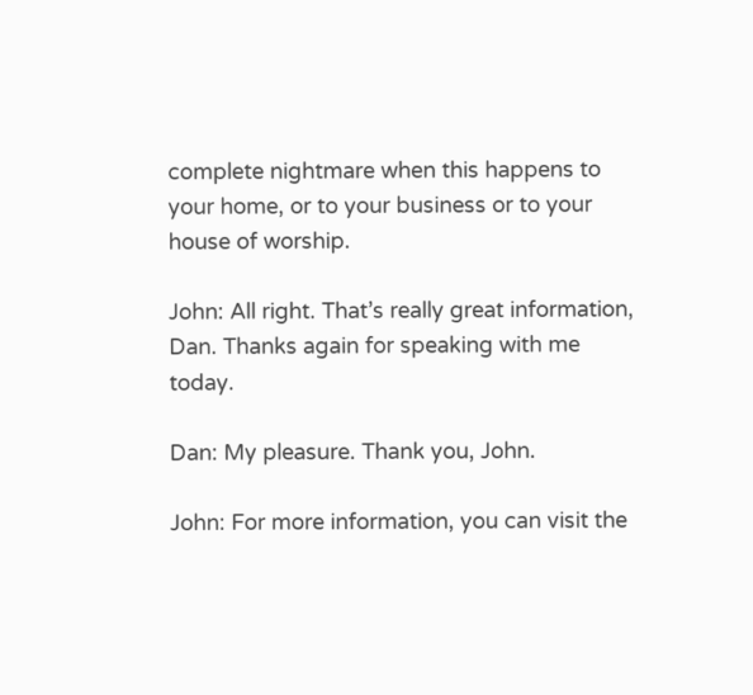complete nightmare when this happens to your home, or to your business or to your house of worship.

John: All right. That’s really great information, Dan. Thanks again for speaking with me today.

Dan: My pleasure. Thank you, John.

John: For more information, you can visit the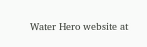Water Hero website at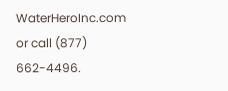WaterHeroInc.com or call (877) 662-4496.